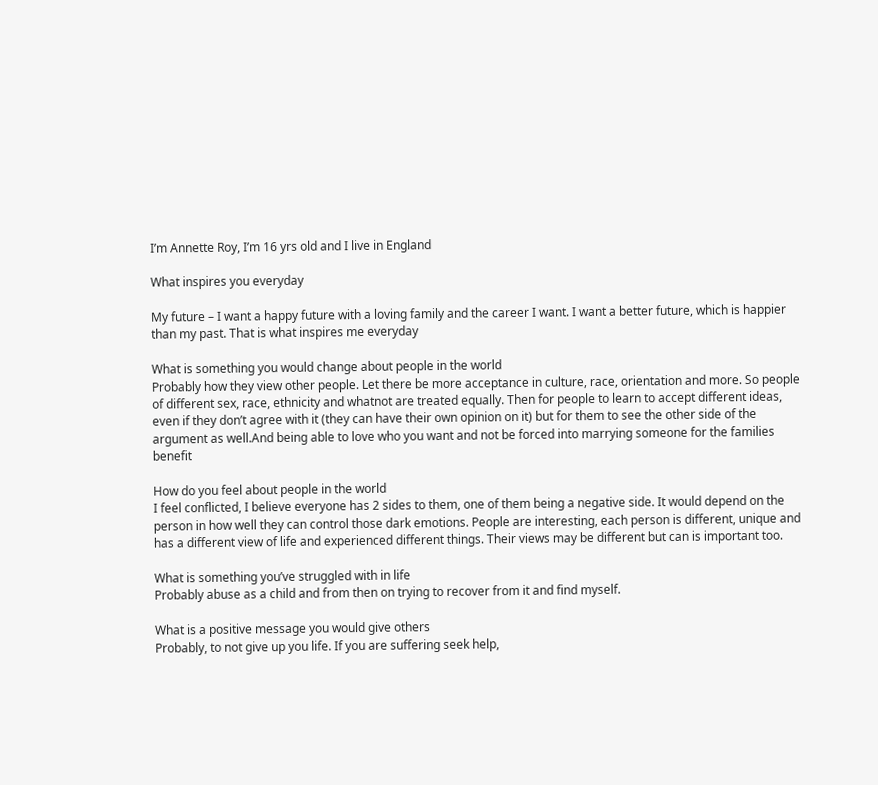I’m Annette Roy, I’m 16 yrs old and I live in England

What inspires you everyday

My future – I want a happy future with a loving family and the career I want. I want a better future, which is happier than my past. That is what inspires me everyday

What is something you would change about people in the world
Probably how they view other people. Let there be more acceptance in culture, race, orientation and more. So people of different sex, race, ethnicity and whatnot are treated equally. Then for people to learn to accept different ideas, even if they don’t agree with it (they can have their own opinion on it) but for them to see the other side of the argument as well.And being able to love who you want and not be forced into marrying someone for the families benefit

How do you feel about people in the world
I feel conflicted, I believe everyone has 2 sides to them, one of them being a negative side. It would depend on the person in how well they can control those dark emotions. People are interesting, each person is different, unique and has a different view of life and experienced different things. Their views may be different but can is important too.

What is something you’ve struggled with in life
Probably abuse as a child and from then on trying to recover from it and find myself.

What is a positive message you would give others
Probably, to not give up you life. If you are suffering seek help,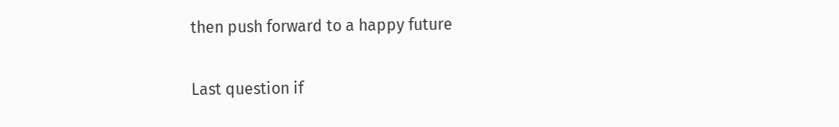then push forward to a happy future

Last question if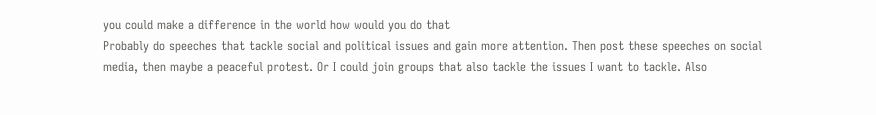you could make a difference in the world how would you do that
Probably do speeches that tackle social and political issues and gain more attention. Then post these speeches on social media, then maybe a peaceful protest. Or I could join groups that also tackle the issues I want to tackle. Also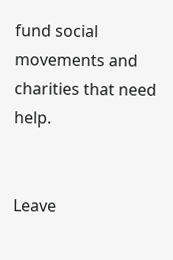fund social movements and charities that need help.


Leave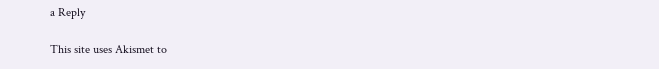a Reply

This site uses Akismet to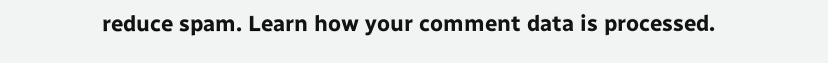reduce spam. Learn how your comment data is processed.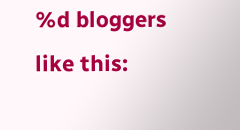%d bloggers like this: